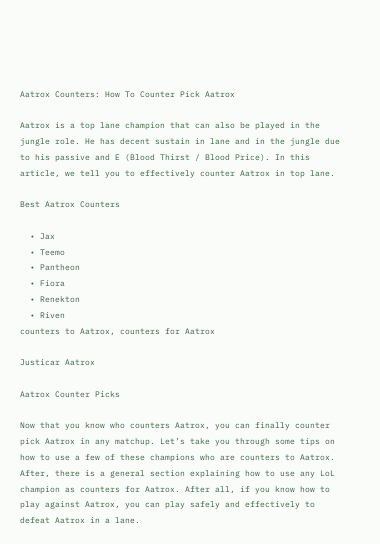Aatrox Counters: How To Counter Pick Aatrox

Aatrox is a top lane champion that can also be played in the jungle role. He has decent sustain in lane and in the jungle due to his passive and E (Blood Thirst / Blood Price). In this article, we tell you to effectively counter Aatrox in top lane.

Best Aatrox Counters

  • Jax
  • Teemo
  • Pantheon
  • Fiora
  • Renekton
  • Riven
counters to Aatrox, counters for Aatrox

Justicar Aatrox

Aatrox Counter Picks

Now that you know who counters Aatrox, you can finally counter pick Aatrox in any matchup. Let’s take you through some tips on how to use a few of these champions who are counters to Aatrox. After, there is a general section explaining how to use any LoL champion as counters for Aatrox. After all, if you know how to play against Aatrox, you can play safely and effectively to defeat Aatrox in a lane.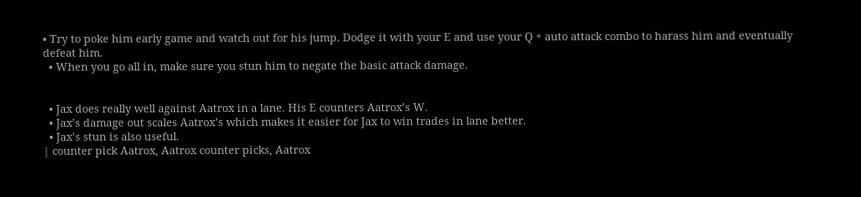• Try to poke him early game and watch out for his jump. Dodge it with your E and use your Q + auto attack combo to harass him and eventually defeat him.
  • When you go all in, make sure you stun him to negate the basic attack damage.


  • Jax does really well against Aatrox in a lane. His E counters Aatrox’s W.
  • Jax’s damage out scales Aatrox’s which makes it easier for Jax to win trades in lane better.
  • Jax’s stun is also useful.
| counter pick Aatrox, Aatrox counter picks, Aatrox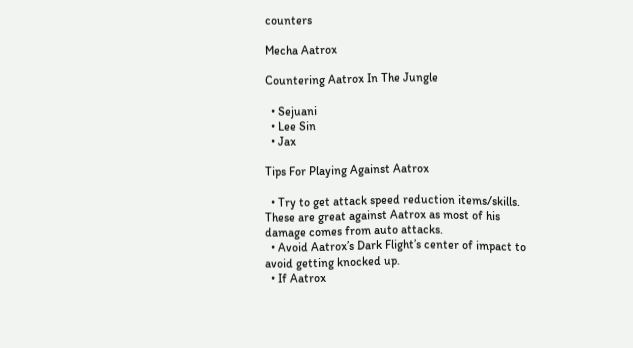counters

Mecha Aatrox

Countering Aatrox In The Jungle

  • Sejuani
  • Lee Sin
  • Jax

Tips For Playing Against Aatrox

  • Try to get attack speed reduction items/skills. These are great against Aatrox as most of his damage comes from auto attacks.
  • Avoid Aatrox’s Dark Flight’s center of impact to avoid getting knocked up.
  • If Aatrox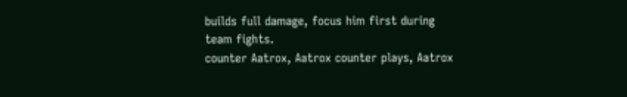builds full damage, focus him first during team fights.
counter Aatrox, Aatrox counter plays, Aatrox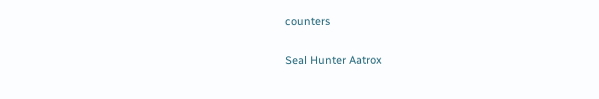counters

Seal Hunter Aatrox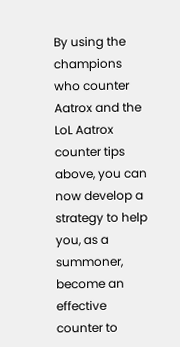By using the champions who counter Aatrox and the LoL Aatrox counter tips above, you can now develop a strategy to help you, as a summoner, become an effective counter to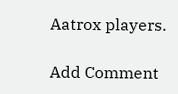Aatrox players.

Add Comment